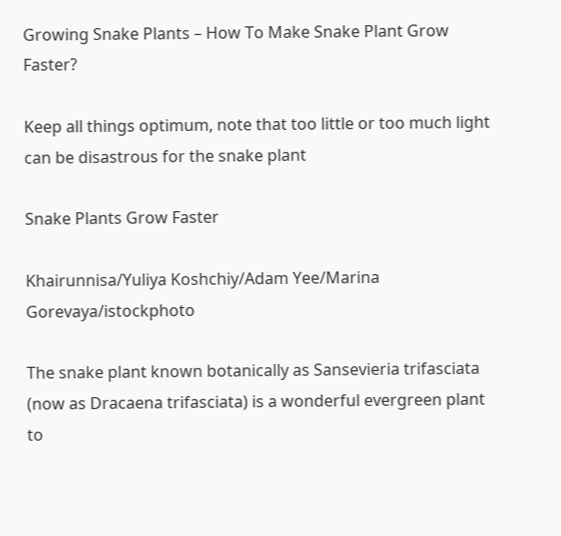Growing Snake Plants – How To Make Snake Plant Grow Faster?

Keep all things optimum, note that too little or too much light can be disastrous for the snake plant

Snake Plants Grow Faster

Khairunnisa/Yuliya Koshchiy/Adam Yee/Marina Gorevaya/istockphoto

The snake plant known botanically as Sansevieria trifasciata (now as Dracaena trifasciata) is a wonderful evergreen plant to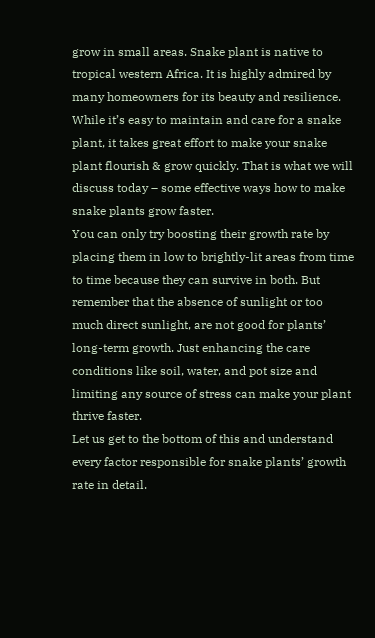grow in small areas. Snake plant is native to tropical western Africa. It is highly admired by many homeowners for its beauty and resilience.
While it’s easy to maintain and care for a snake plant, it takes great effort to make your snake plant flourish & grow quickly. That is what we will discuss today – some effective ways how to make snake plants grow faster.
You can only try boosting their growth rate by placing them in low to brightly-lit areas from time to time because they can survive in both. But remember that the absence of sunlight or too much direct sunlight, are not good for plants’ long-term growth. Just enhancing the care conditions like soil, water, and pot size and limiting any source of stress can make your plant thrive faster.
Let us get to the bottom of this and understand every factor responsible for snake plants’ growth rate in detail.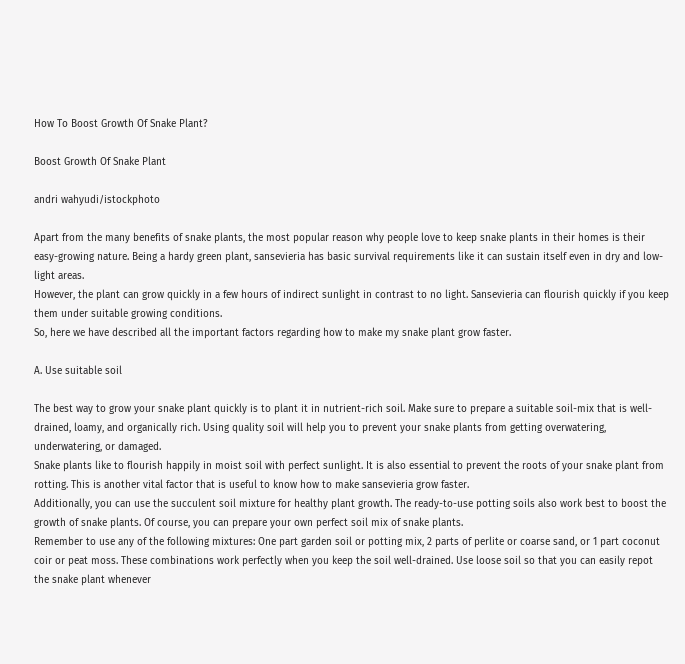How To Boost Growth Of Snake Plant?

Boost Growth Of Snake Plant

andri wahyudi/istockphoto

Apart from the many benefits of snake plants, the most popular reason why people love to keep snake plants in their homes is their easy-growing nature. Being a hardy green plant, sansevieria has basic survival requirements like it can sustain itself even in dry and low-light areas.
However, the plant can grow quickly in a few hours of indirect sunlight in contrast to no light. Sansevieria can flourish quickly if you keep them under suitable growing conditions.
So, here we have described all the important factors regarding how to make my snake plant grow faster.

A. Use suitable soil

The best way to grow your snake plant quickly is to plant it in nutrient-rich soil. Make sure to prepare a suitable soil-mix that is well-drained, loamy, and organically rich. Using quality soil will help you to prevent your snake plants from getting overwatering, underwatering, or damaged.
Snake plants like to flourish happily in moist soil with perfect sunlight. It is also essential to prevent the roots of your snake plant from rotting. This is another vital factor that is useful to know how to make sansevieria grow faster.
Additionally, you can use the succulent soil mixture for healthy plant growth. The ready-to-use potting soils also work best to boost the growth of snake plants. Of course, you can prepare your own perfect soil mix of snake plants.
Remember to use any of the following mixtures: One part garden soil or potting mix, 2 parts of perlite or coarse sand, or 1 part coconut coir or peat moss. These combinations work perfectly when you keep the soil well-drained. Use loose soil so that you can easily repot the snake plant whenever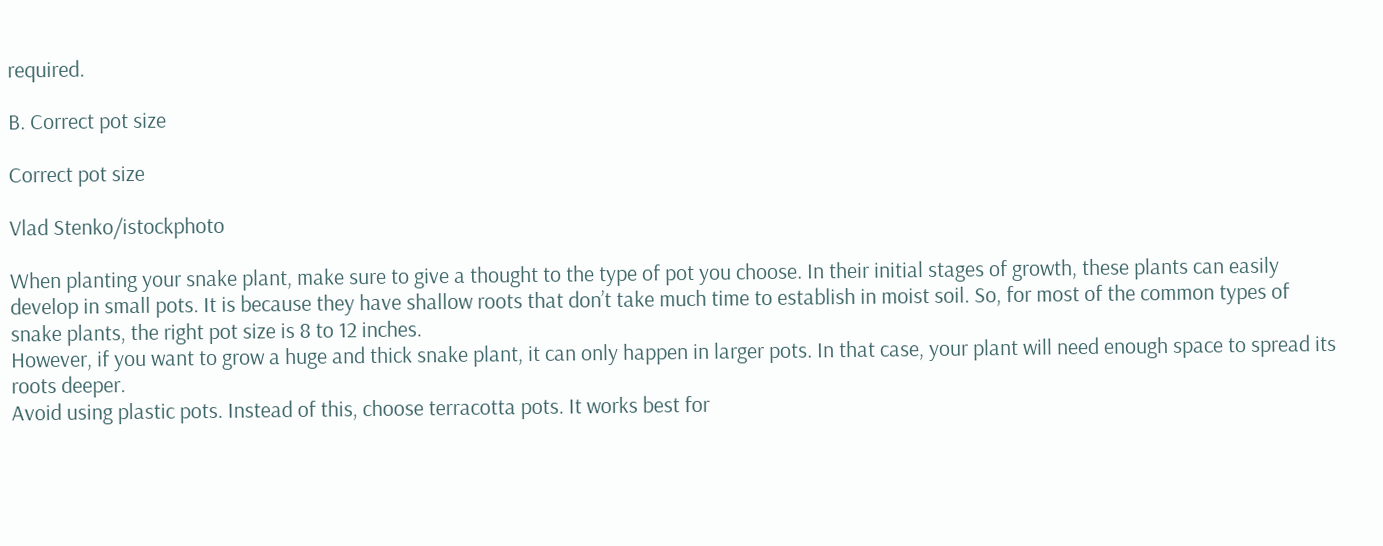required.

B. Correct pot size

Correct pot size

Vlad Stenko/istockphoto

When planting your snake plant, make sure to give a thought to the type of pot you choose. In their initial stages of growth, these plants can easily develop in small pots. It is because they have shallow roots that don’t take much time to establish in moist soil. So, for most of the common types of snake plants, the right pot size is 8 to 12 inches.
However, if you want to grow a huge and thick snake plant, it can only happen in larger pots. In that case, your plant will need enough space to spread its roots deeper.
Avoid using plastic pots. Instead of this, choose terracotta pots. It works best for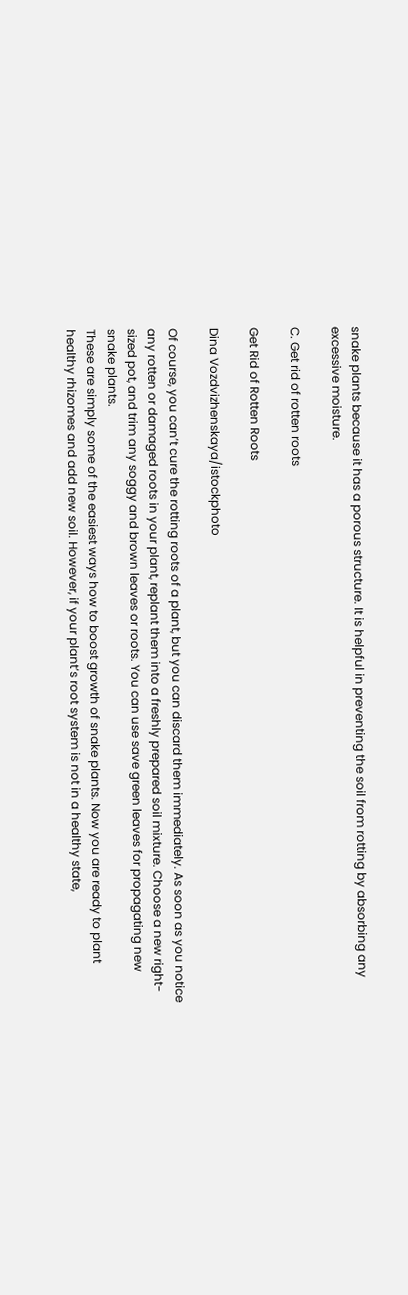snake plants because it has a porous structure. It is helpful in preventing the soil from rotting by absorbing any excessive moisture.

C. Get rid of rotten roots

Get Rid of Rotten Roots

Dina Vozdvizhenskaya/istockphoto

Of course, you can’t cure the rotting roots of a plant, but you can discard them immediately. As soon as you notice any rotten or damaged roots in your plant, replant them into a freshly prepared soil mixture. Choose a new right-sized pot, and trim any soggy and brown leaves or roots. You can use save green leaves for propagating new snake plants.
These are simply some of the easiest ways how to boost growth of snake plants. Now you are ready to plant healthy rhizomes and add new soil. However, if your plant’s root system is not in a healthy state,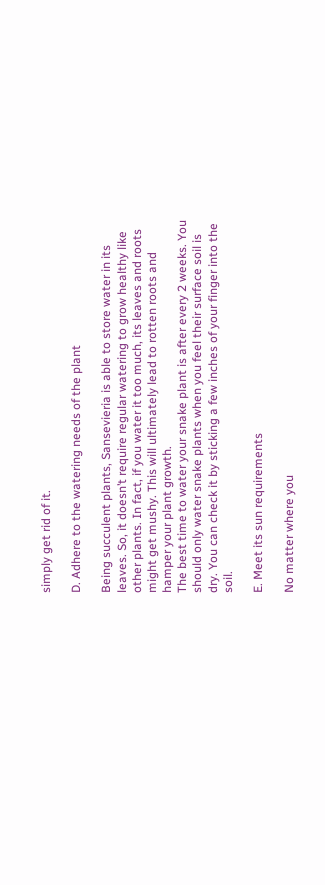simply get rid of it.

D. Adhere to the watering needs of the plant

Being succulent plants, Sansevieria is able to store water in its leaves. So, it doesn’t require regular watering to grow healthy like other plants. In fact, if you water it too much, its leaves and roots might get mushy. This will ultimately lead to rotten roots and hamper your plant growth.
The best time to water your snake plant is after every 2 weeks. You should only water snake plants when you feel their surface soil is dry. You can check it by sticking a few inches of your finger into the soil.

E. Meet its sun requirements

No matter where you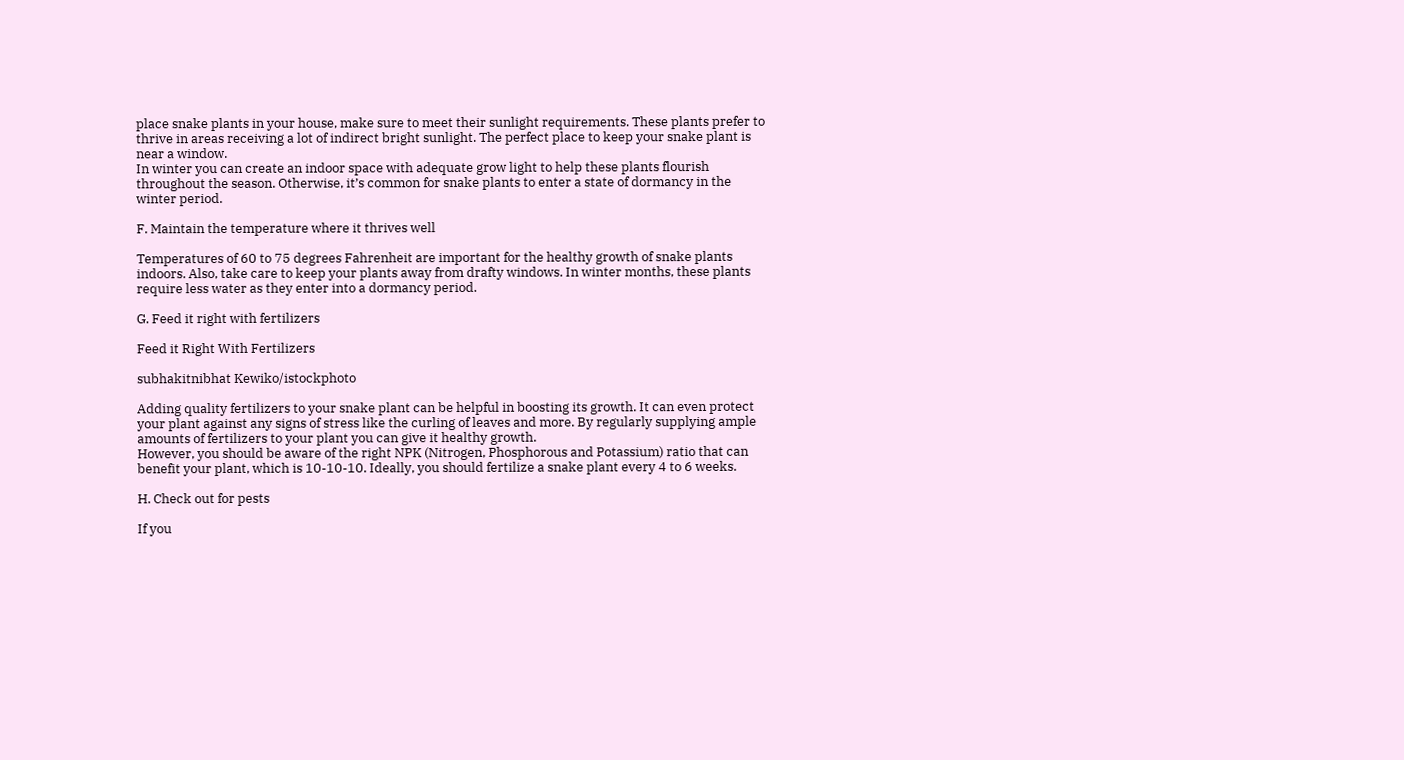place snake plants in your house, make sure to meet their sunlight requirements. These plants prefer to thrive in areas receiving a lot of indirect bright sunlight. The perfect place to keep your snake plant is near a window.
In winter you can create an indoor space with adequate grow light to help these plants flourish throughout the season. Otherwise, it’s common for snake plants to enter a state of dormancy in the winter period.

F. Maintain the temperature where it thrives well

Temperatures of 60 to 75 degrees Fahrenheit are important for the healthy growth of snake plants indoors. Also, take care to keep your plants away from drafty windows. In winter months, these plants require less water as they enter into a dormancy period.

G. Feed it right with fertilizers

Feed it Right With Fertilizers

subhakitnibhat Kewiko/istockphoto

Adding quality fertilizers to your snake plant can be helpful in boosting its growth. It can even protect your plant against any signs of stress like the curling of leaves and more. By regularly supplying ample amounts of fertilizers to your plant you can give it healthy growth.
However, you should be aware of the right NPK (Nitrogen, Phosphorous and Potassium) ratio that can benefit your plant, which is 10-10-10. Ideally, you should fertilize a snake plant every 4 to 6 weeks.

H. Check out for pests

If you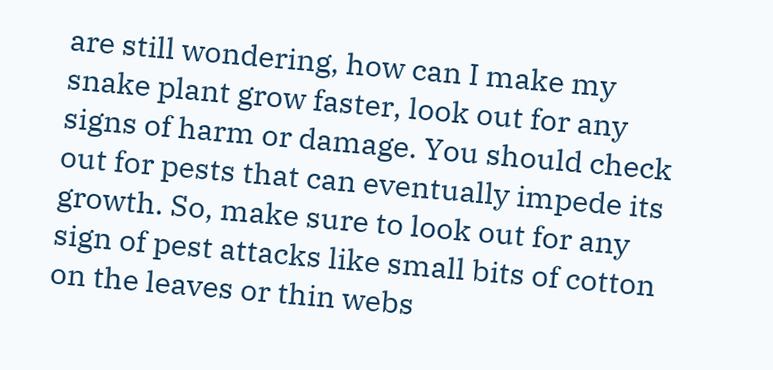are still wondering, how can I make my snake plant grow faster, look out for any signs of harm or damage. You should check out for pests that can eventually impede its growth. So, make sure to look out for any sign of pest attacks like small bits of cotton on the leaves or thin webs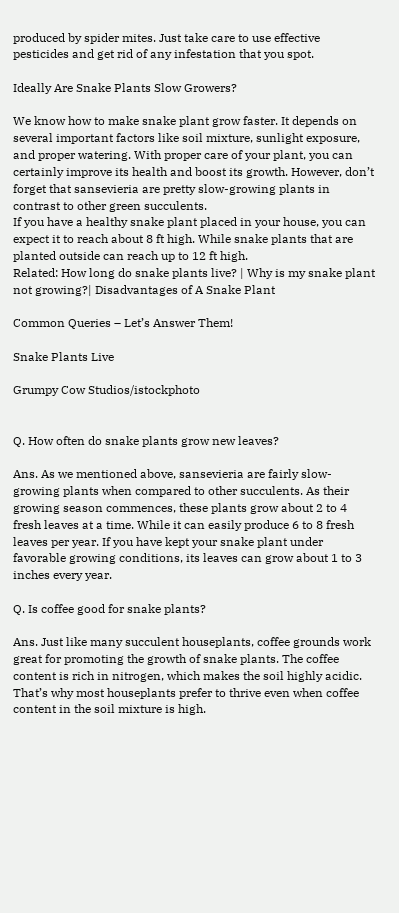produced by spider mites. Just take care to use effective pesticides and get rid of any infestation that you spot.

Ideally Are Snake Plants Slow Growers?

We know how to make snake plant grow faster. It depends on several important factors like soil mixture, sunlight exposure, and proper watering. With proper care of your plant, you can certainly improve its health and boost its growth. However, don’t forget that sansevieria are pretty slow-growing plants in contrast to other green succulents.
If you have a healthy snake plant placed in your house, you can expect it to reach about 8 ft high. While snake plants that are planted outside can reach up to 12 ft high.
Related: How long do snake plants live? | Why is my snake plant not growing?| Disadvantages of A Snake Plant

Common Queries – Let’s Answer Them!

Snake Plants Live

Grumpy Cow Studios/istockphoto


Q. How often do snake plants grow new leaves?

Ans. As we mentioned above, sansevieria are fairly slow-growing plants when compared to other succulents. As their growing season commences, these plants grow about 2 to 4 fresh leaves at a time. While it can easily produce 6 to 8 fresh leaves per year. If you have kept your snake plant under favorable growing conditions, its leaves can grow about 1 to 3 inches every year.

Q. Is coffee good for snake plants?

Ans. Just like many succulent houseplants, coffee grounds work great for promoting the growth of snake plants. The coffee content is rich in nitrogen, which makes the soil highly acidic. That’s why most houseplants prefer to thrive even when coffee content in the soil mixture is high.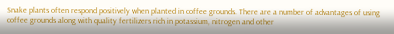Snake plants often respond positively when planted in coffee grounds. There are a number of advantages of using coffee grounds along with quality fertilizers rich in potassium, nitrogen and other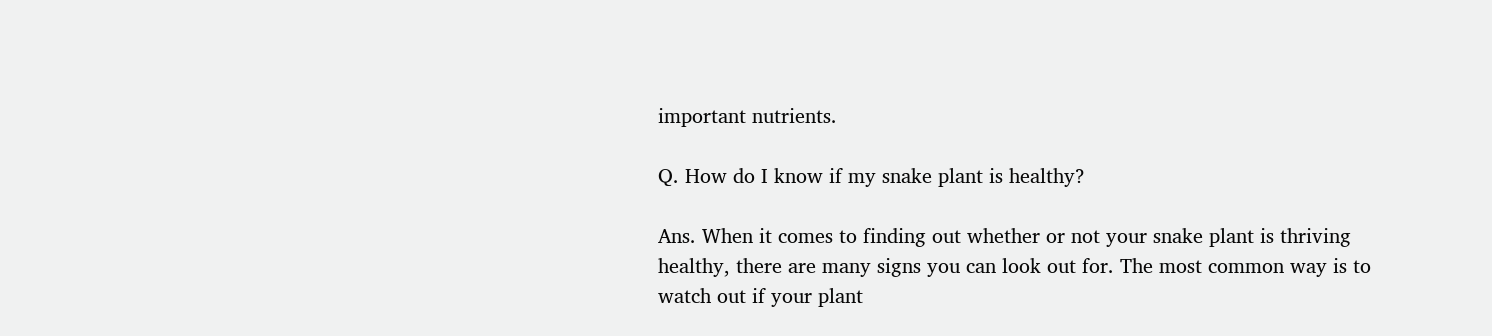important nutrients.

Q. How do I know if my snake plant is healthy?

Ans. When it comes to finding out whether or not your snake plant is thriving healthy, there are many signs you can look out for. The most common way is to watch out if your plant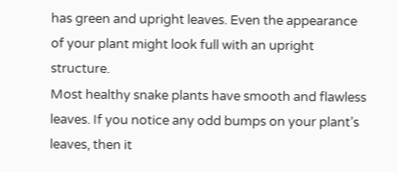has green and upright leaves. Even the appearance of your plant might look full with an upright structure.
Most healthy snake plants have smooth and flawless leaves. If you notice any odd bumps on your plant’s leaves, then it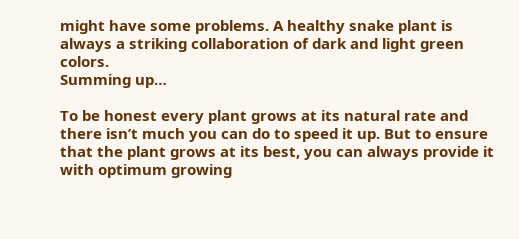might have some problems. A healthy snake plant is always a striking collaboration of dark and light green colors.
Summing up…

To be honest every plant grows at its natural rate and there isn’t much you can do to speed it up. But to ensure that the plant grows at its best, you can always provide it with optimum growing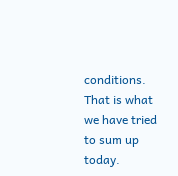conditions. That is what we have tried to sum up today.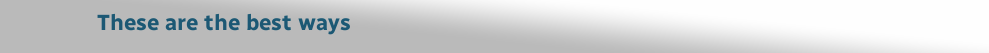These are the best ways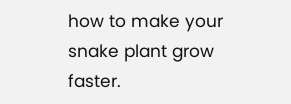how to make your snake plant grow faster.